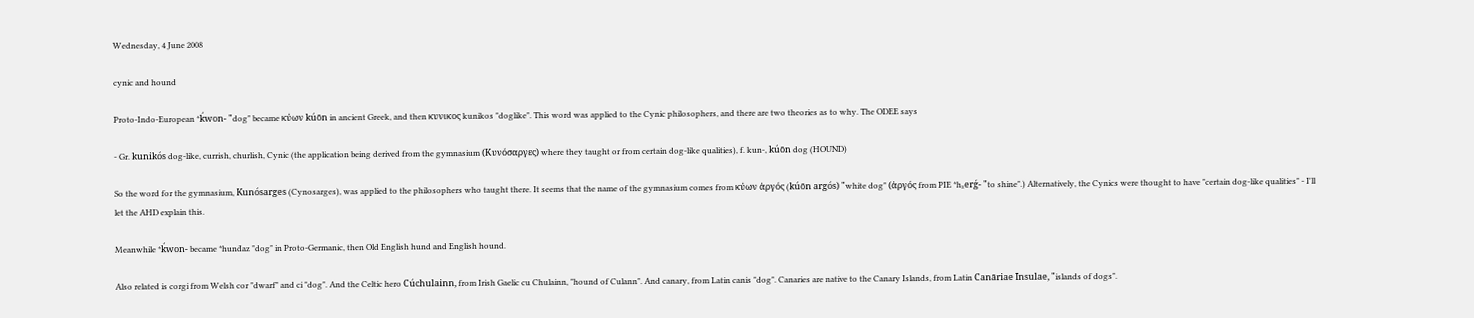Wednesday, 4 June 2008

cynic and hound

Proto-Indo-European *ḱwon- "dog" became κύων kúōn in ancient Greek, and then κυνικος kunikos "doglike". This word was applied to the Cynic philosophers, and there are two theories as to why. The ODEE says

- Gr. kunikós dog-like, currish, churlish, Cynic (the application being derived from the gymnasium (Κυνόσαργες) where they taught or from certain dog-like qualities), f. kun-, kúōn dog (HOUND)

So the word for the gymnasium, Kunósarges (Cynosarges), was applied to the philosophers who taught there. It seems that the name of the gymnasium comes from κύων ἀργός (kúōn argós) "white dog" (ἀργός from PIE *h₂erǵ- "to shine".) Alternatively, the Cynics were thought to have "certain dog-like qualities" - I'll let the AHD explain this.

Meanwhile *ḱwon- became *hunđaz "dog" in Proto-Germanic, then Old English hund and English hound.

Also related is corgi from Welsh cor "dwarf" and ci "dog". And the Celtic hero Cúchulainn, from Irish Gaelic cu Chulainn, "hound of Culann". And canary, from Latin canis "dog". Canaries are native to the Canary Islands, from Latin Canāriae Īnsulae, "islands of dogs".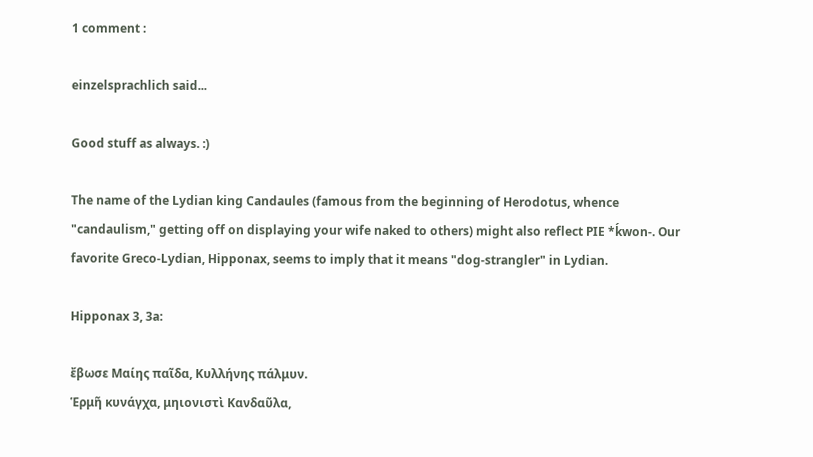1 comment :

einzelsprachlich said...

Good stuff as always. :)

The name of the Lydian king Candaules (famous from the beginning of Herodotus, whence "candaulism," getting off on displaying your wife naked to others) might also reflect PIE *ḱwon-. Our favorite Greco-Lydian, Hipponax, seems to imply that it means "dog-strangler" in Lydian.

Hipponax 3, 3a:

ἔβωσε Μαίης παῖδα, Κυλλήνης πάλμυν.
Ἑρμῆ κυνάγχα, μηιονιστὶ Κανδαῦλα,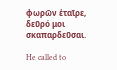φωρῶν ἑταῖρε, δεῦρό μοι σκαπαρδεῦσαι.

He called to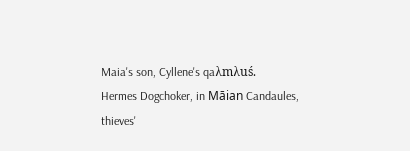Maia's son, Cyllene's qaλmλuś.
Hermes Dogchoker, in Māian Candaules,
thieves'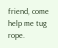friend, come help me tug rope.